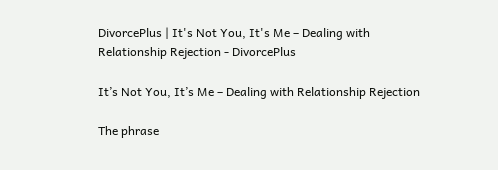DivorcePlus | It's Not You, It's Me – Dealing with Relationship Rejection - DivorcePlus

It’s Not You, It’s Me – Dealing with Relationship Rejection

The phrase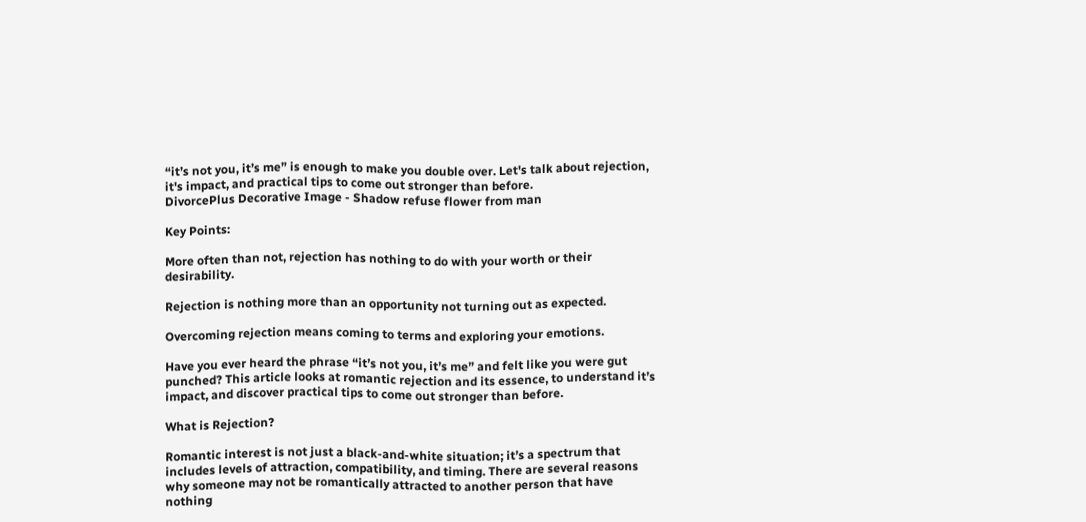“it’s not you, it’s me” is enough to make you double over. Let's talk about rejection, it's impact, and practical tips to come out stronger than before.
DivorcePlus Decorative Image - Shadow refuse flower from man

Key Points:

More often than not, rejection has nothing to do with your worth or their desirability.

Rejection is nothing more than an opportunity not turning out as expected.

Overcoming rejection means coming to terms and exploring your emotions.

Have you ever heard the phrase “it’s not you, it’s me” and felt like you were gut punched? This article looks at romantic rejection and its essence, to understand it’s impact, and discover practical tips to come out stronger than before.

What is Rejection?

Romantic interest is not just a black-and-white situation; it’s a spectrum that includes levels of attraction, compatibility, and timing. There are several reasons why someone may not be romantically attracted to another person that have nothing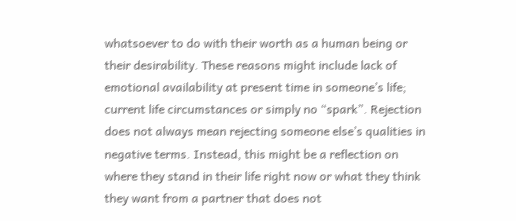whatsoever to do with their worth as a human being or their desirability. These reasons might include lack of emotional availability at present time in someone’s life; current life circumstances or simply no “spark”. Rejection does not always mean rejecting someone else’s qualities in negative terms. Instead, this might be a reflection on where they stand in their life right now or what they think they want from a partner that does not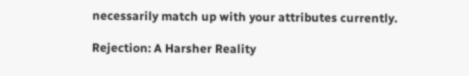necessarily match up with your attributes currently.

Rejection: A Harsher Reality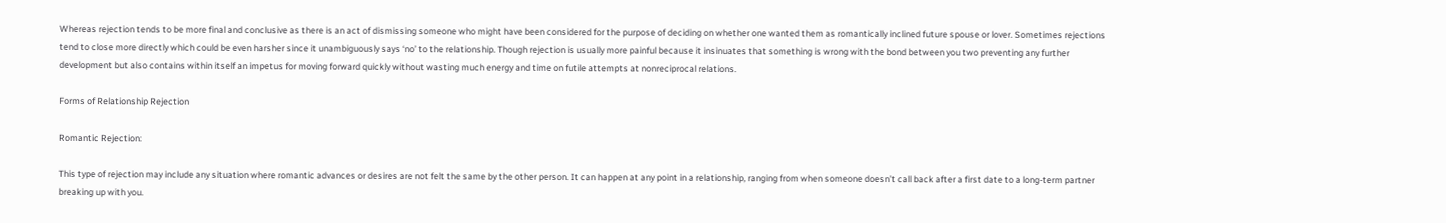Whereas rejection tends to be more final and conclusive as there is an act of dismissing someone who might have been considered for the purpose of deciding on whether one wanted them as romantically inclined future spouse or lover. Sometimes rejections tend to close more directly which could be even harsher since it unambiguously says ‘no’ to the relationship. Though rejection is usually more painful because it insinuates that something is wrong with the bond between you two preventing any further development but also contains within itself an impetus for moving forward quickly without wasting much energy and time on futile attempts at nonreciprocal relations.

Forms of Relationship Rejection

Romantic Rejection:

This type of rejection may include any situation where romantic advances or desires are not felt the same by the other person. It can happen at any point in a relationship, ranging from when someone doesn’t call back after a first date to a long-term partner breaking up with you.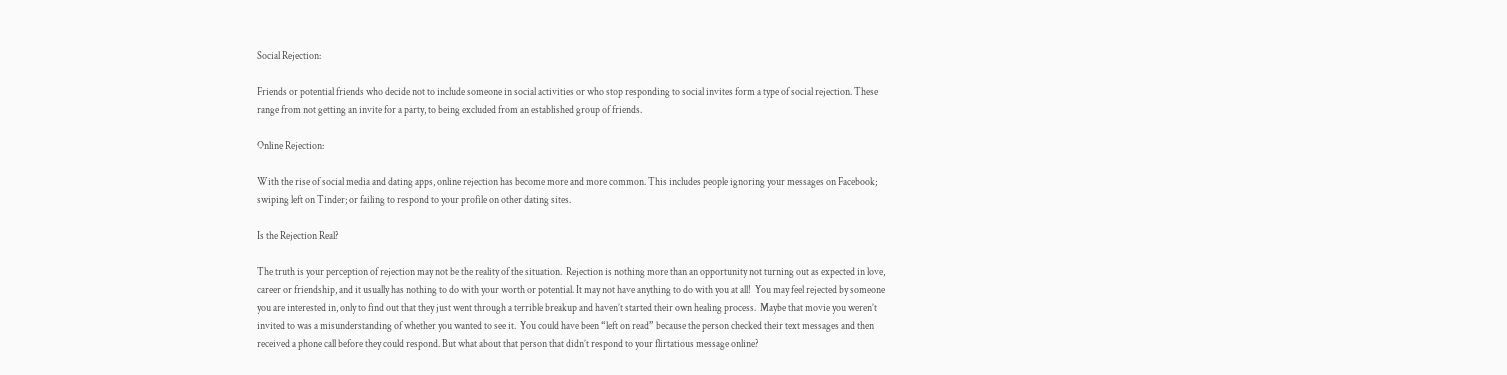Social Rejection:

Friends or potential friends who decide not to include someone in social activities or who stop responding to social invites form a type of social rejection. These range from not getting an invite for a party, to being excluded from an established group of friends.

Online Rejection:

With the rise of social media and dating apps, online rejection has become more and more common. This includes people ignoring your messages on Facebook; swiping left on Tinder; or failing to respond to your profile on other dating sites.

Is the Rejection Real?

The truth is your perception of rejection may not be the reality of the situation.  Rejection is nothing more than an opportunity not turning out as expected in love, career or friendship, and it usually has nothing to do with your worth or potential. It may not have anything to do with you at all!  You may feel rejected by someone you are interested in, only to find out that they just went through a terrible breakup and haven’t started their own healing process.  Maybe that movie you weren’t invited to was a misunderstanding of whether you wanted to see it.  You could have been “left on read” because the person checked their text messages and then received a phone call before they could respond. But what about that person that didn’t respond to your flirtatious message online?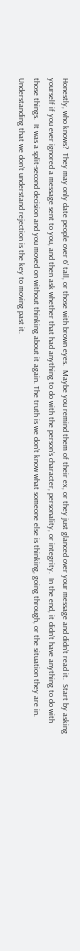Honestly, who knows?  They may only date people over 6’ tall, or those with brown eyes.  Maybe you remind them of their ex, or they just glanced over your message and didn’t read it.  Start by asking yourself if you ever ignored a message sent to you, and then ask whether that had anything to do with the person’s character, personality, or integrity.  In the end, it didn’t have anything to do with those things.  It was a split-second decision and you moved on without thinking about it again. The truth is we don’t know what someone else is thinking, going through, or the situation they are in.  Understanding that we don’t understand rejection is the key to moving past it.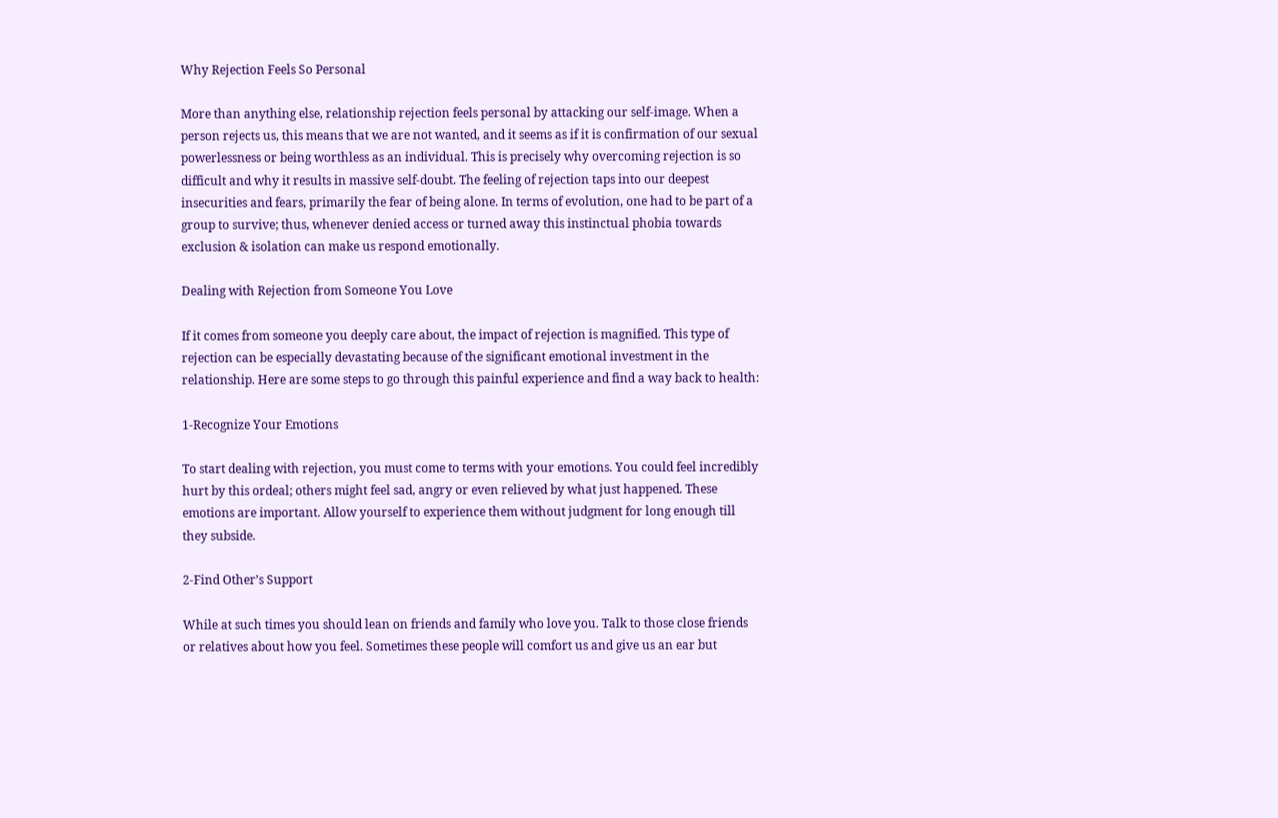Why Rejection Feels So Personal

More than anything else, relationship rejection feels personal by attacking our self-image. When a person rejects us, this means that we are not wanted, and it seems as if it is confirmation of our sexual powerlessness or being worthless as an individual. This is precisely why overcoming rejection is so difficult and why it results in massive self-doubt. The feeling of rejection taps into our deepest insecurities and fears, primarily the fear of being alone. In terms of evolution, one had to be part of a group to survive; thus, whenever denied access or turned away this instinctual phobia towards exclusion & isolation can make us respond emotionally.

Dealing with Rejection from Someone You Love

If it comes from someone you deeply care about, the impact of rejection is magnified. This type of rejection can be especially devastating because of the significant emotional investment in the relationship. Here are some steps to go through this painful experience and find a way back to health:

1-Recognize Your Emotions

To start dealing with rejection, you must come to terms with your emotions. You could feel incredibly hurt by this ordeal; others might feel sad, angry or even relieved by what just happened. These emotions are important. Allow yourself to experience them without judgment for long enough till they subside.

2-Find Other’s Support

While at such times you should lean on friends and family who love you. Talk to those close friends or relatives about how you feel. Sometimes these people will comfort us and give us an ear but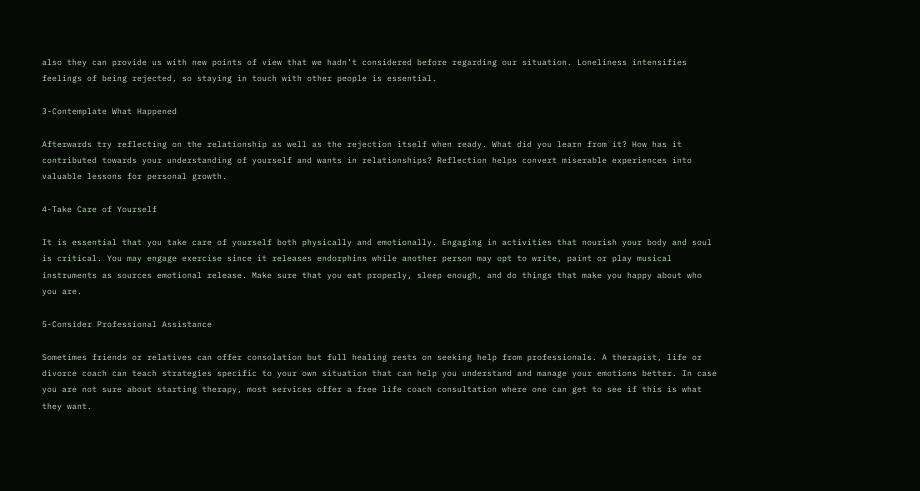also they can provide us with new points of view that we hadn’t considered before regarding our situation. Loneliness intensifies feelings of being rejected, so staying in touch with other people is essential.

3-Contemplate What Happened

Afterwards try reflecting on the relationship as well as the rejection itself when ready. What did you learn from it? How has it contributed towards your understanding of yourself and wants in relationships? Reflection helps convert miserable experiences into valuable lessons for personal growth.

4-Take Care of Yourself

It is essential that you take care of yourself both physically and emotionally. Engaging in activities that nourish your body and soul is critical. You may engage exercise since it releases endorphins while another person may opt to write, paint or play musical instruments as sources emotional release. Make sure that you eat properly, sleep enough, and do things that make you happy about who you are.

5-Consider Professional Assistance

Sometimes friends or relatives can offer consolation but full healing rests on seeking help from professionals. A therapist, life or divorce coach can teach strategies specific to your own situation that can help you understand and manage your emotions better. In case you are not sure about starting therapy, most services offer a free life coach consultation where one can get to see if this is what they want.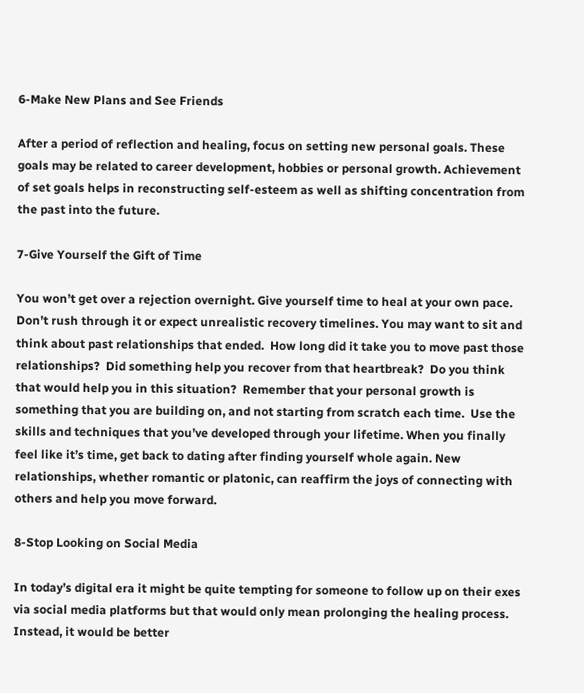6-Make New Plans and See Friends

After a period of reflection and healing, focus on setting new personal goals. These goals may be related to career development, hobbies or personal growth. Achievement of set goals helps in reconstructing self-esteem as well as shifting concentration from the past into the future.

7-Give Yourself the Gift of Time

You won’t get over a rejection overnight. Give yourself time to heal at your own pace. Don’t rush through it or expect unrealistic recovery timelines. You may want to sit and think about past relationships that ended.  How long did it take you to move past those relationships?  Did something help you recover from that heartbreak?  Do you think that would help you in this situation?  Remember that your personal growth is something that you are building on, and not starting from scratch each time.  Use the skills and techniques that you’ve developed through your lifetime. When you finally feel like it’s time, get back to dating after finding yourself whole again. New relationships, whether romantic or platonic, can reaffirm the joys of connecting with others and help you move forward.

8-Stop Looking on Social Media

In today’s digital era it might be quite tempting for someone to follow up on their exes via social media platforms but that would only mean prolonging the healing process. Instead, it would be better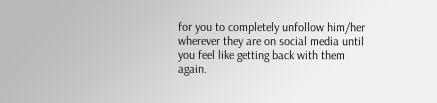for you to completely unfollow him/her wherever they are on social media until you feel like getting back with them again.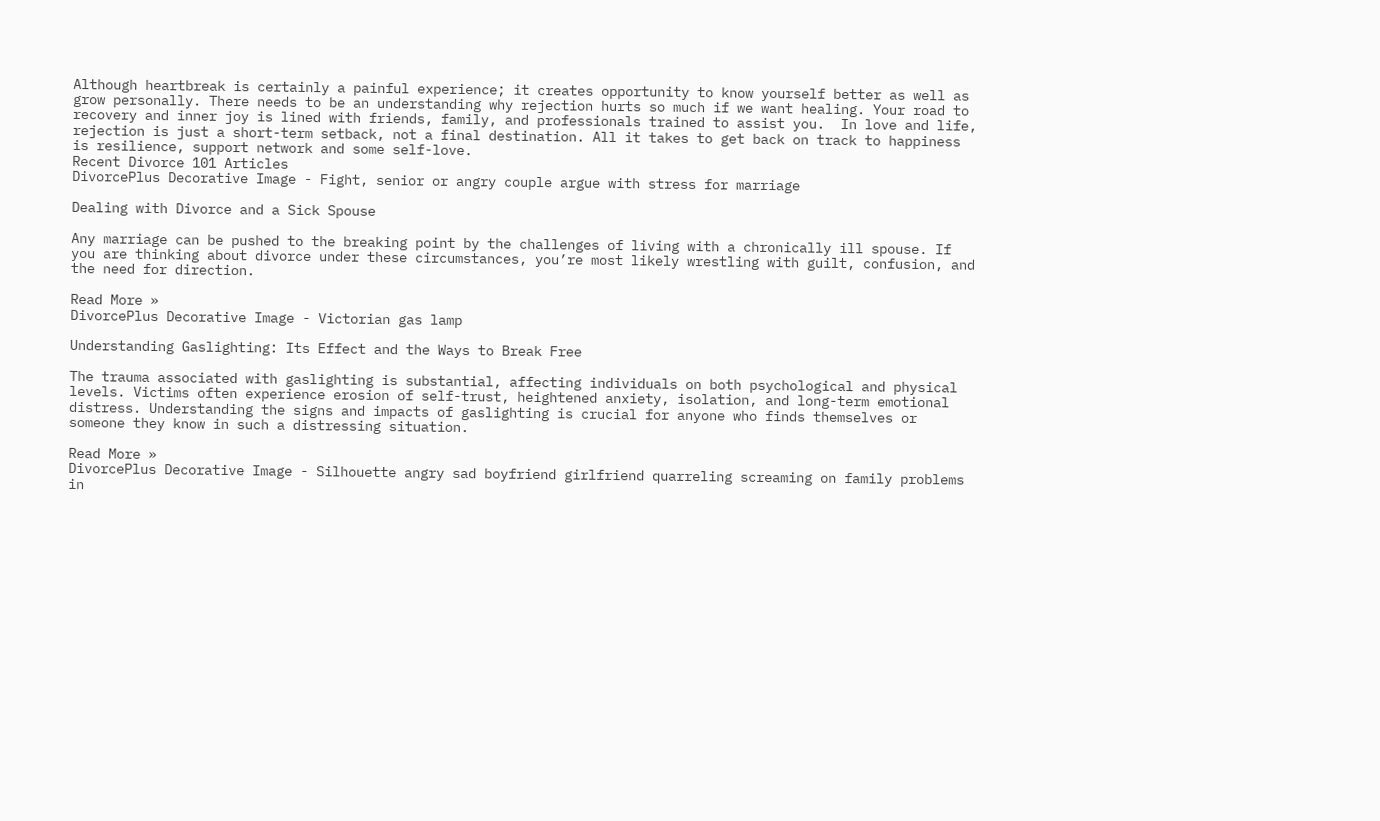Although heartbreak is certainly a painful experience; it creates opportunity to know yourself better as well as grow personally. There needs to be an understanding why rejection hurts so much if we want healing. Your road to recovery and inner joy is lined with friends, family, and professionals trained to assist you.  In love and life, rejection is just a short-term setback, not a final destination. All it takes to get back on track to happiness is resilience, support network and some self-love.
Recent Divorce 101 Articles
DivorcePlus Decorative Image - Fight, senior or angry couple argue with stress for marriage

Dealing with Divorce and a Sick Spouse

Any marriage can be pushed to the breaking point by the challenges of living with a chronically ill spouse. If you are thinking about divorce under these circumstances, you’re most likely wrestling with guilt, confusion, and the need for direction.

Read More »
DivorcePlus Decorative Image - Victorian gas lamp

Understanding Gaslighting: Its Effect and the Ways to Break Free

The trauma associated with gaslighting is substantial, affecting individuals on both psychological and physical levels. Victims often experience erosion of self-trust, heightened anxiety, isolation, and long-term emotional distress. Understanding the signs and impacts of gaslighting is crucial for anyone who finds themselves or someone they know in such a distressing situation.

Read More »
DivorcePlus Decorative Image - Silhouette angry sad boyfriend girlfriend quarreling screaming on family problems in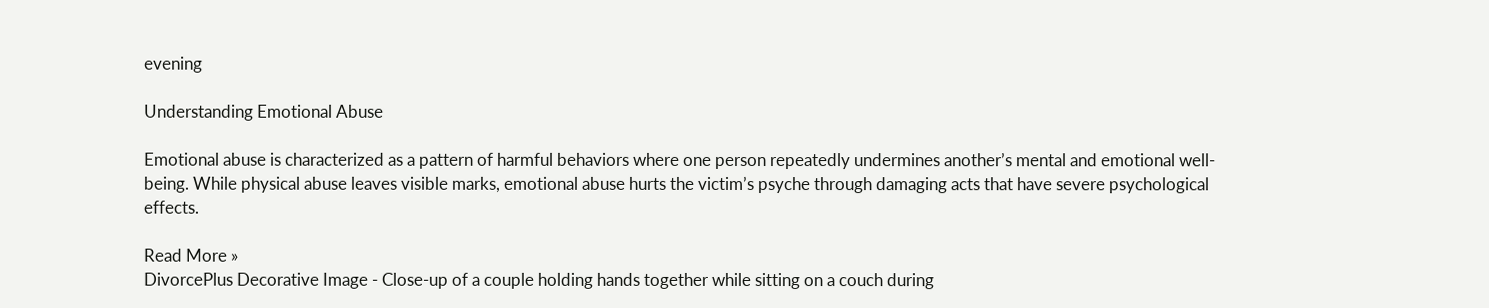evening

Understanding Emotional Abuse

Emotional abuse is characterized as a pattern of harmful behaviors where one person repeatedly undermines another’s mental and emotional well-being. While physical abuse leaves visible marks, emotional abuse hurts the victim’s psyche through damaging acts that have severe psychological effects.

Read More »
DivorcePlus Decorative Image - Close-up of a couple holding hands together while sitting on a couch during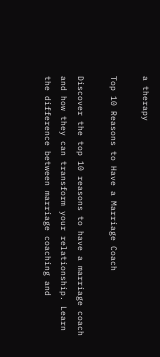a therapy

Top 10 Reasons to Have a Marriage Coach

Discover the top 10 reasons to have a marriage coach and how they can transform your relationship. Learn the difference between marriage coaching and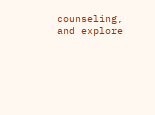counseling, and explore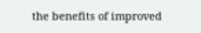the benefits of improved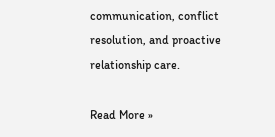communication, conflict resolution, and proactive relationship care.

Read More »